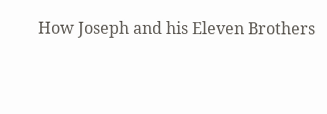How Joseph and his Eleven Brothers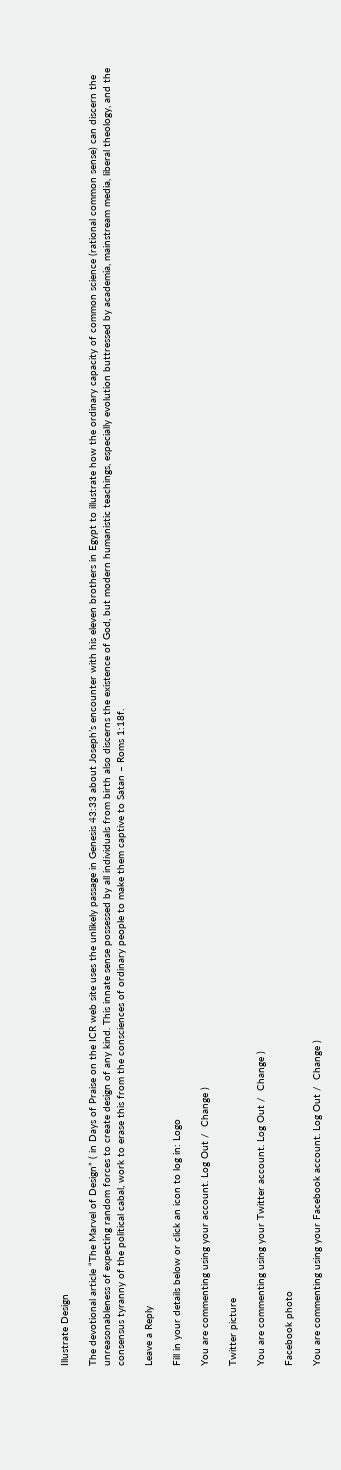Illustrate Design

The devotional article “The Marvel of Design” ( in Days of Praise on the ICR web site uses the unlikely passage in Genesis 43:33 about Joseph’s encounter with his eleven brothers in Egypt to illustrate how the ordinary capacity of common science (rational common sense) can discern the unreasonableness of expecting random forces to create design of any kind. This innate sense possessed by all individuals from birth also discerns the existence of God, but modern humanistic teachings, especially evolution buttressed by academia, mainstream media, liberal theology, and the consensus tyranny of the political cabal, work to erase this from the consciences of ordinary people to make them captive to Satan – Roms 1:18f.

Leave a Reply

Fill in your details below or click an icon to log in: Logo

You are commenting using your account. Log Out /  Change )

Twitter picture

You are commenting using your Twitter account. Log Out /  Change )

Facebook photo

You are commenting using your Facebook account. Log Out /  Change )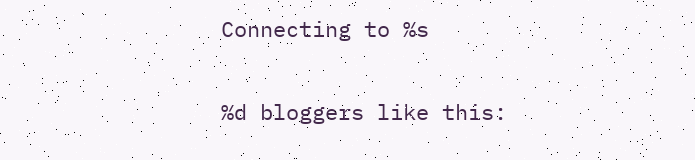Connecting to %s

%d bloggers like this: